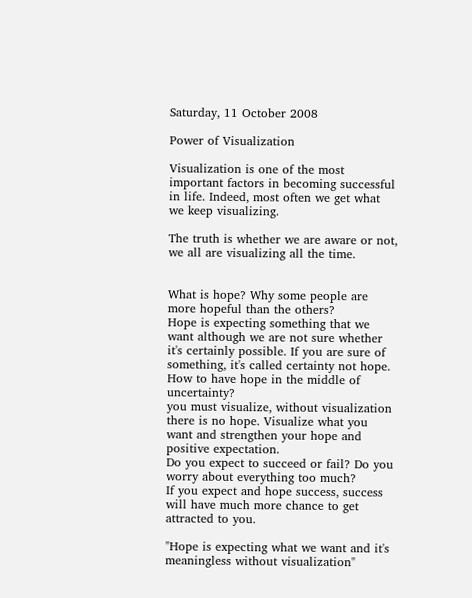Saturday, 11 October 2008

Power of Visualization

Visualization is one of the most important factors in becoming successful in life. Indeed, most often we get what we keep visualizing.

The truth is whether we are aware or not, we all are visualizing all the time.


What is hope? Why some people are more hopeful than the others?
Hope is expecting something that we want although we are not sure whether it's certainly possible. If you are sure of something, it's called certainty not hope.
How to have hope in the middle of uncertainty?
you must visualize, without visualization there is no hope. Visualize what you want and strengthen your hope and positive expectation.
Do you expect to succeed or fail? Do you worry about everything too much?
If you expect and hope success, success will have much more chance to get attracted to you.

"Hope is expecting what we want and it's meaningless without visualization"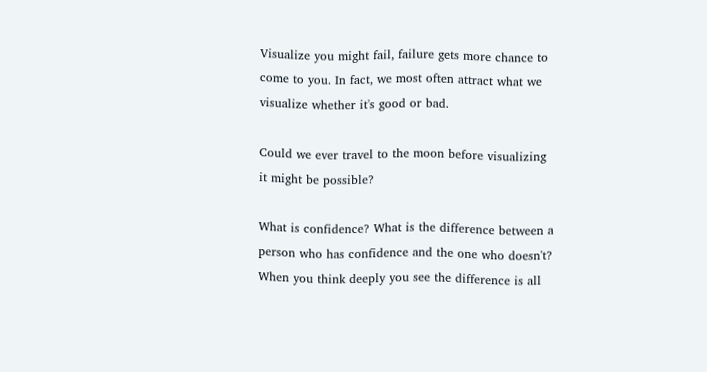Visualize you might fail, failure gets more chance to come to you. In fact, we most often attract what we visualize whether it's good or bad.

Could we ever travel to the moon before visualizing it might be possible?

What is confidence? What is the difference between a person who has confidence and the one who doesn't?
When you think deeply you see the difference is all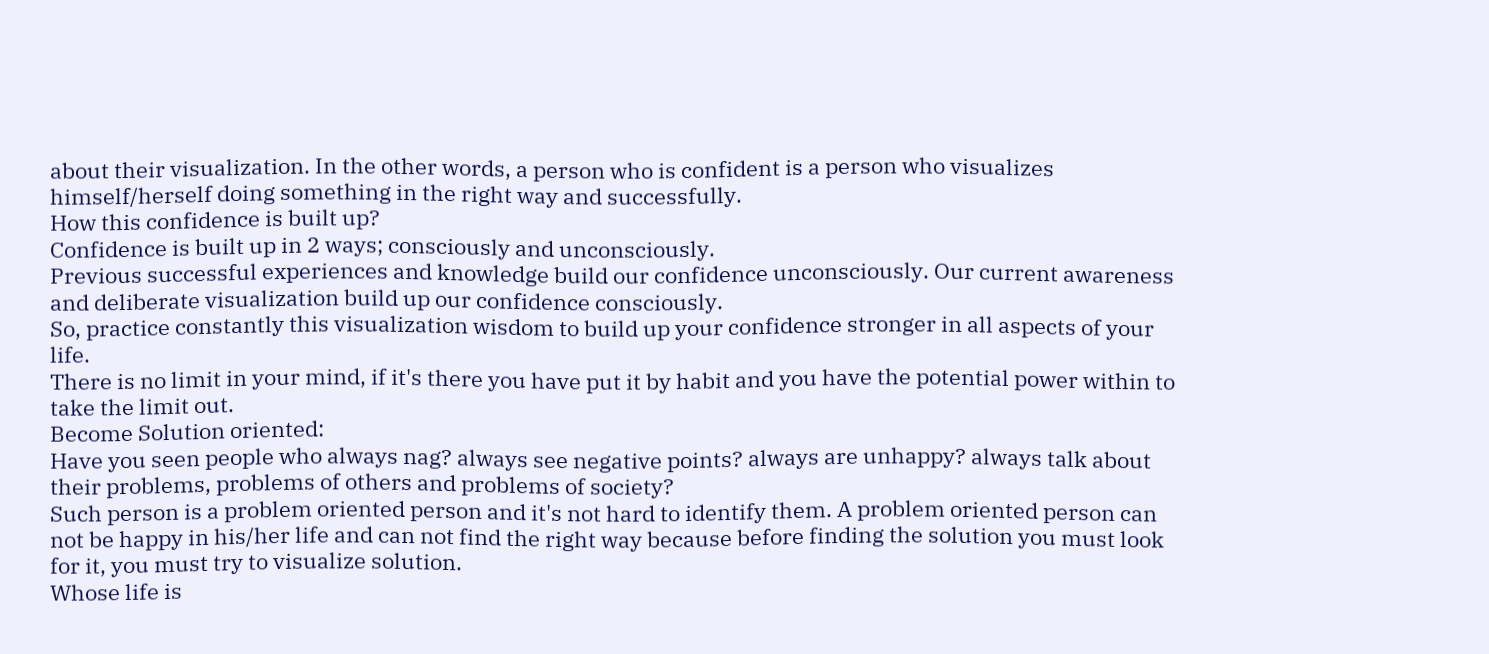about their visualization. In the other words, a person who is confident is a person who visualizes himself/herself doing something in the right way and successfully.
How this confidence is built up?
Confidence is built up in 2 ways; consciously and unconsciously.
Previous successful experiences and knowledge build our confidence unconsciously. Our current awareness and deliberate visualization build up our confidence consciously.
So, practice constantly this visualization wisdom to build up your confidence stronger in all aspects of your life.
There is no limit in your mind, if it's there you have put it by habit and you have the potential power within to take the limit out.
Become Solution oriented:
Have you seen people who always nag? always see negative points? always are unhappy? always talk about their problems, problems of others and problems of society?
Such person is a problem oriented person and it's not hard to identify them. A problem oriented person can not be happy in his/her life and can not find the right way because before finding the solution you must look for it, you must try to visualize solution.
Whose life is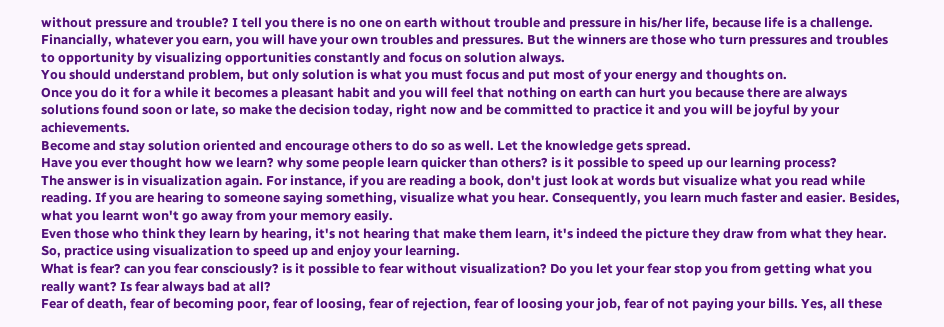without pressure and trouble? I tell you there is no one on earth without trouble and pressure in his/her life, because life is a challenge. Financially, whatever you earn, you will have your own troubles and pressures. But the winners are those who turn pressures and troubles to opportunity by visualizing opportunities constantly and focus on solution always.
You should understand problem, but only solution is what you must focus and put most of your energy and thoughts on.
Once you do it for a while it becomes a pleasant habit and you will feel that nothing on earth can hurt you because there are always solutions found soon or late, so make the decision today, right now and be committed to practice it and you will be joyful by your achievements.
Become and stay solution oriented and encourage others to do so as well. Let the knowledge gets spread.
Have you ever thought how we learn? why some people learn quicker than others? is it possible to speed up our learning process?
The answer is in visualization again. For instance, if you are reading a book, don't just look at words but visualize what you read while reading. If you are hearing to someone saying something, visualize what you hear. Consequently, you learn much faster and easier. Besides, what you learnt won't go away from your memory easily.
Even those who think they learn by hearing, it's not hearing that make them learn, it's indeed the picture they draw from what they hear.
So, practice using visualization to speed up and enjoy your learning.
What is fear? can you fear consciously? is it possible to fear without visualization? Do you let your fear stop you from getting what you really want? Is fear always bad at all?
Fear of death, fear of becoming poor, fear of loosing, fear of rejection, fear of loosing your job, fear of not paying your bills. Yes, all these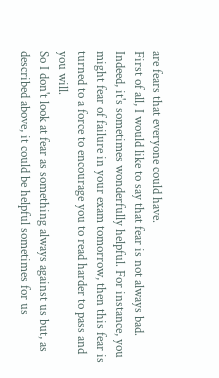are fears that everyone could have.
First of all, I would like to say that fear is not always bad. Indeed, it's sometimes wonderfully helpful. For instance, you might fear of failure in your exam tomorrow, then this fear is turned to a force to encourage you to read harder to pass and you will.
So I don't look at fear as something always against us but, as described above, it could be helpful sometimes for us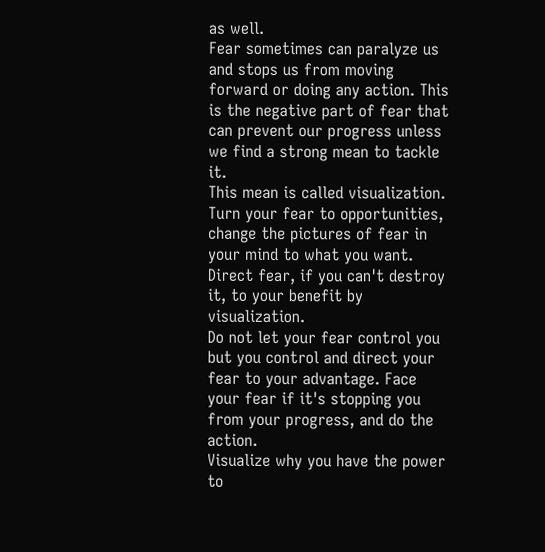as well.
Fear sometimes can paralyze us and stops us from moving forward or doing any action. This is the negative part of fear that can prevent our progress unless we find a strong mean to tackle it.
This mean is called visualization. Turn your fear to opportunities, change the pictures of fear in your mind to what you want. Direct fear, if you can't destroy it, to your benefit by visualization.
Do not let your fear control you but you control and direct your fear to your advantage. Face your fear if it's stopping you from your progress, and do the action.
Visualize why you have the power to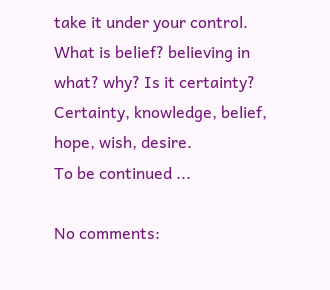take it under your control.
What is belief? believing in what? why? Is it certainty?
Certainty, knowledge, belief, hope, wish, desire.
To be continued ...

No comments: